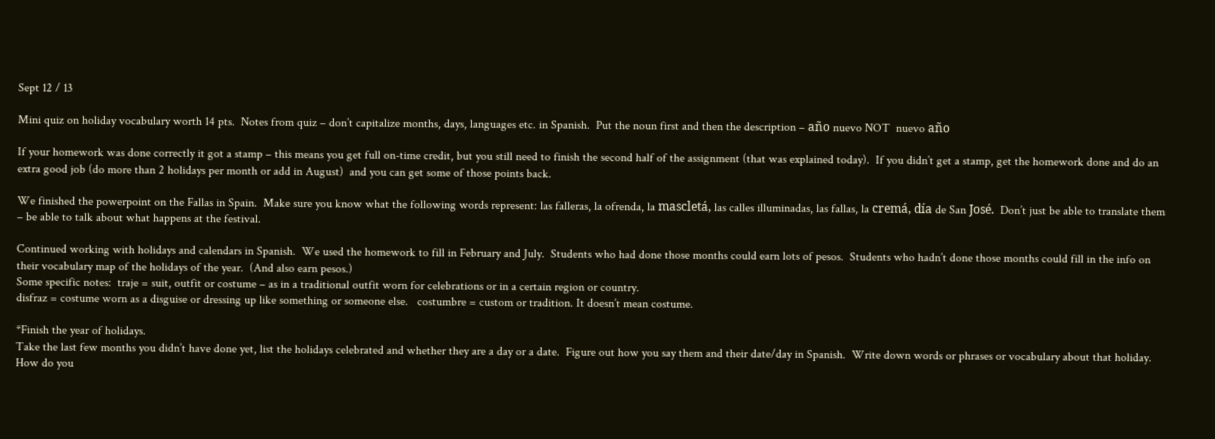Sept 12 / 13

Mini quiz on holiday vocabulary worth 14 pts.  Notes from quiz – don’t capitalize months, days, languages etc. in Spanish.  Put the noun first and then the description – año nuevo NOT  nuevo año

If your homework was done correctly it got a stamp – this means you get full on-time credit, but you still need to finish the second half of the assignment (that was explained today).  If you didn’t get a stamp, get the homework done and do an extra good job (do more than 2 holidays per month or add in August)  and you can get some of those points back.

We finished the powerpoint on the Fallas in Spain.  Make sure you know what the following words represent: las falleras, la ofrenda, la mascletá, las calles illuminadas, las fallas, la cremá, día de San José.  Don’t just be able to translate them – be able to talk about what happens at the festival.

Continued working with holidays and calendars in Spanish.  We used the homework to fill in February and July.  Students who had done those months could earn lots of pesos.  Students who hadn’t done those months could fill in the info on their vocabulary map of the holidays of the year.  (And also earn pesos.)
Some specific notes:  traje = suit, outfit or costume – as in a traditional outfit worn for celebrations or in a certain region or country.
disfraz = costume worn as a disguise or dressing up like something or someone else.   costumbre = custom or tradition. It doesn’t mean costume.

*Finish the year of holidays.
Take the last few months you didn’t have done yet, list the holidays celebrated and whether they are a day or a date.  Figure out how you say them and their date/day in Spanish.  Write down words or phrases or vocabulary about that holiday.  How do you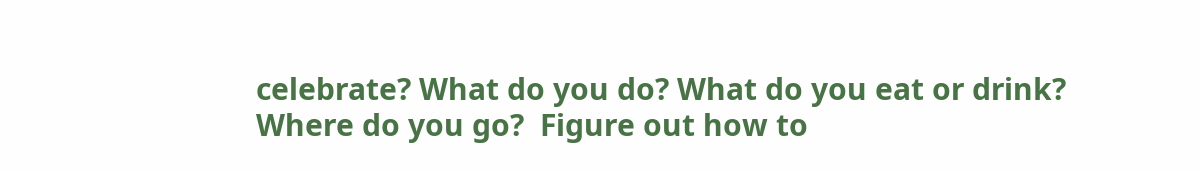celebrate? What do you do? What do you eat or drink?  Where do you go?  Figure out how to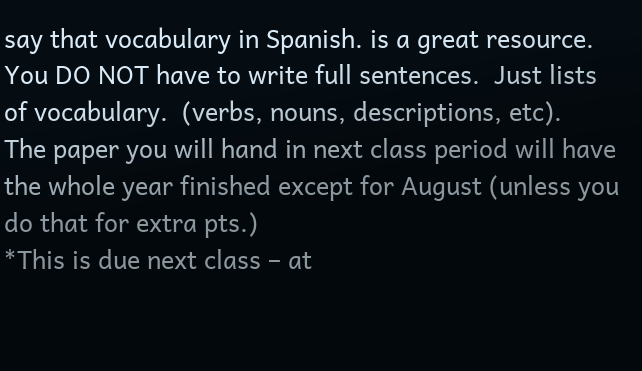say that vocabulary in Spanish. is a great resource.
You DO NOT have to write full sentences.  Just lists of vocabulary.  (verbs, nouns, descriptions, etc).
The paper you will hand in next class period will have the whole year finished except for August (unless you do that for extra pts.)
*This is due next class – at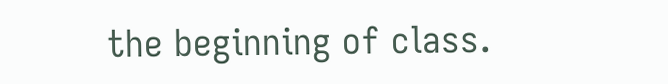the beginning of class.